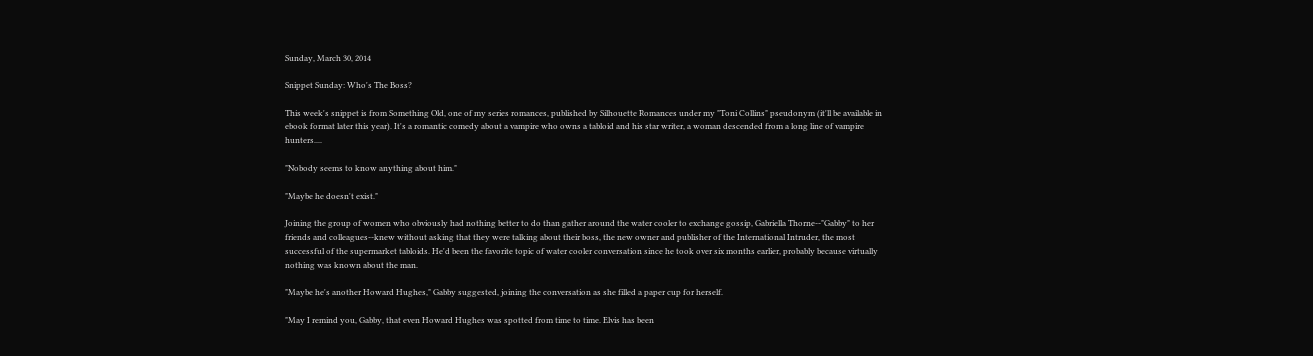Sunday, March 30, 2014

Snippet Sunday: Who's The Boss?

This week's snippet is from Something Old, one of my series romances, published by Silhouette Romances under my "Toni Collins" pseudonym (it'll be available in ebook format later this year). It's a romantic comedy about a vampire who owns a tabloid and his star writer, a woman descended from a long line of vampire hunters....

"Nobody seems to know anything about him."

"Maybe he doesn't exist."

Joining the group of women who obviously had nothing better to do than gather around the water cooler to exchange gossip, Gabriella Thorne--"Gabby" to her friends and colleagues--knew without asking that they were talking about their boss, the new owner and publisher of the International Intruder, the most successful of the supermarket tabloids. He'd been the favorite topic of water cooler conversation since he took over six months earlier, probably because virtually nothing was known about the man.

"Maybe he's another Howard Hughes," Gabby suggested, joining the conversation as she filled a paper cup for herself.

"May I remind you, Gabby, that even Howard Hughes was spotted from time to time. Elvis has been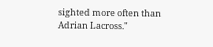sighted more often than Adrian Lacross."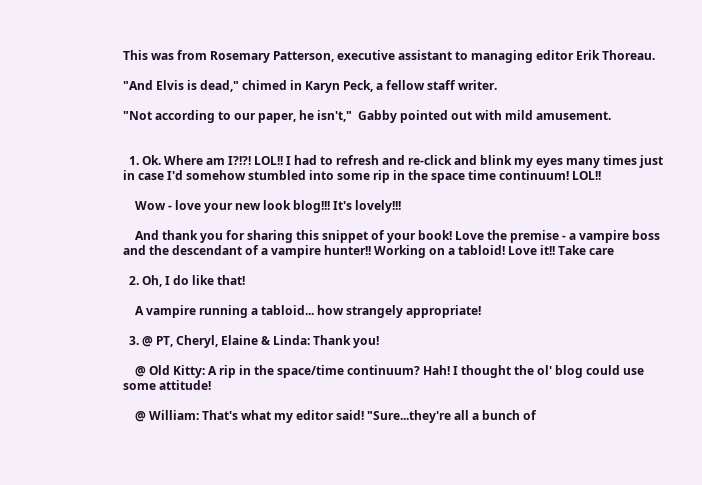This was from Rosemary Patterson, executive assistant to managing editor Erik Thoreau.

"And Elvis is dead," chimed in Karyn Peck, a fellow staff writer.

"Not according to our paper, he isn't,"  Gabby pointed out with mild amusement.


  1. Ok. Where am I?!?! LOL!! I had to refresh and re-click and blink my eyes many times just in case I'd somehow stumbled into some rip in the space time continuum! LOL!!

    Wow - love your new look blog!!! It's lovely!!!

    And thank you for sharing this snippet of your book! Love the premise - a vampire boss and the descendant of a vampire hunter!! Working on a tabloid! Love it!! Take care

  2. Oh, I do like that!

    A vampire running a tabloid... how strangely appropriate!

  3. @ PT, Cheryl, Elaine & Linda: Thank you!

    @ Old Kitty: A rip in the space/time continuum? Hah! I thought the ol' blog could use some attitude!

    @ William: That's what my editor said! "Sure...they're all a bunch of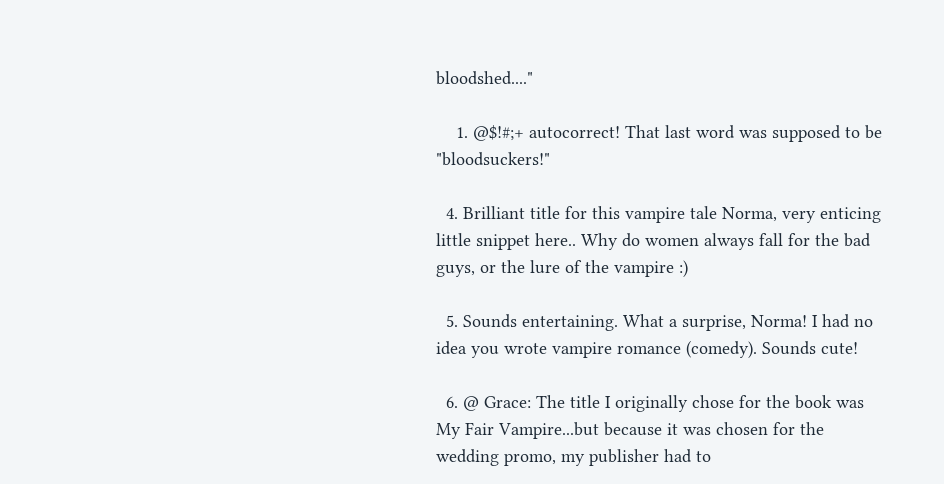bloodshed...."

    1. @$!#;+ autocorrect! That last word was supposed to be "bloodsuckers!"

  4. Brilliant title for this vampire tale Norma, very enticing little snippet here.. Why do women always fall for the bad guys, or the lure of the vampire :)

  5. Sounds entertaining. What a surprise, Norma! I had no idea you wrote vampire romance (comedy). Sounds cute!

  6. @ Grace: The title I originally chose for the book was My Fair Vampire...but because it was chosen for the wedding promo, my publisher had to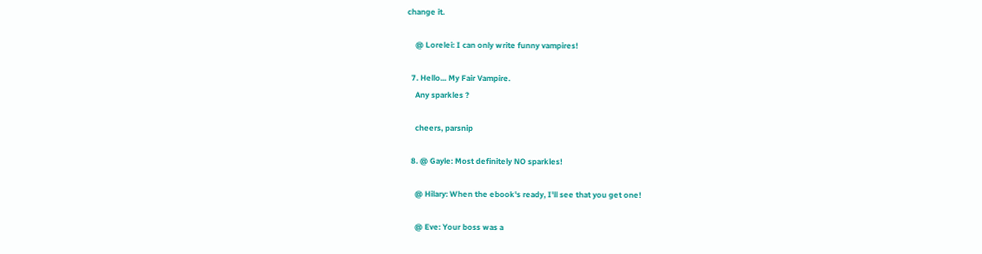change it.

    @ Lorelei: I can only write funny vampires!

  7. Hello... My Fair Vampire.
    Any sparkles ?

    cheers, parsnip

  8. @ Gayle: Most definitely NO sparkles!

    @ Hilary: When the ebook's ready, I'll see that you get one!

    @ Eve: Your boss was a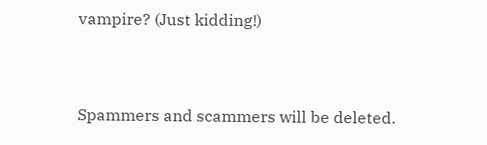vampire? (Just kidding!)


Spammers and scammers will be deleted.